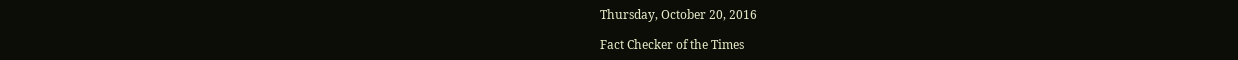Thursday, October 20, 2016

Fact Checker of the Times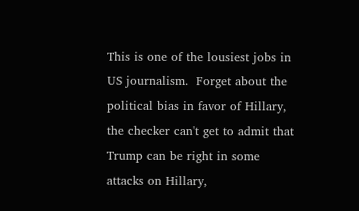This is one of the lousiest jobs in US journalism.  Forget about the political bias in favor of Hillary, the checker can't get to admit that Trump can be right in some attacks on Hillary,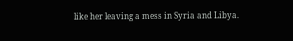like her leaving a mess in Syria and Libya.